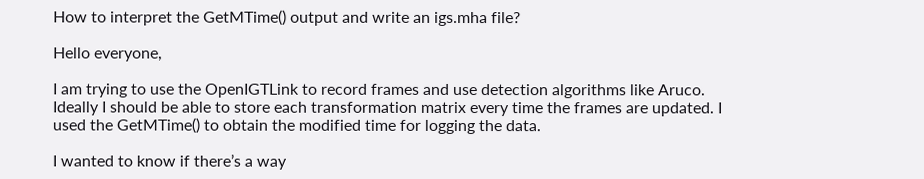How to interpret the GetMTime() output and write an igs.mha file?

Hello everyone,

I am trying to use the OpenIGTLink to record frames and use detection algorithms like Aruco. Ideally I should be able to store each transformation matrix every time the frames are updated. I used the GetMTime() to obtain the modified time for logging the data.

I wanted to know if there’s a way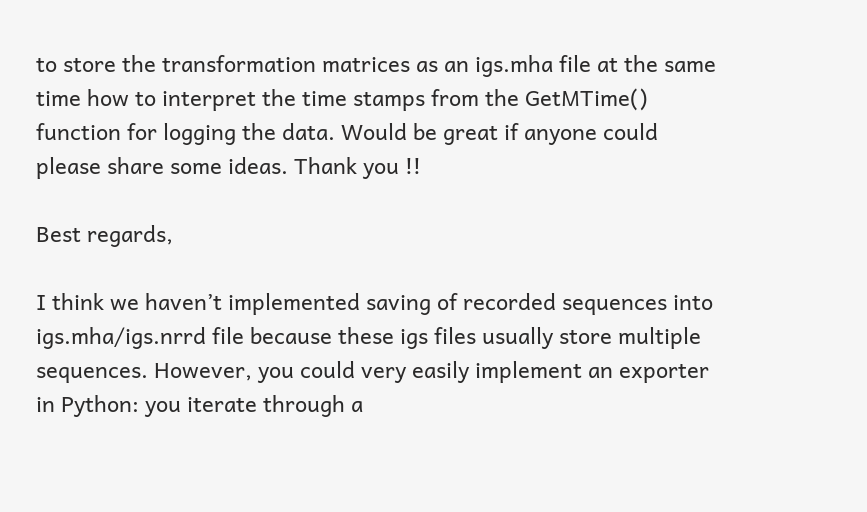to store the transformation matrices as an igs.mha file at the same time how to interpret the time stamps from the GetMTime() function for logging the data. Would be great if anyone could please share some ideas. Thank you !!

Best regards,

I think we haven’t implemented saving of recorded sequences into igs.mha/igs.nrrd file because these igs files usually store multiple sequences. However, you could very easily implement an exporter in Python: you iterate through a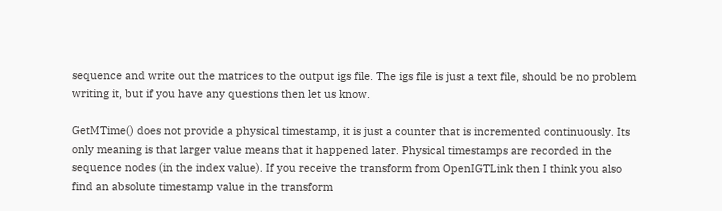sequence and write out the matrices to the output igs file. The igs file is just a text file, should be no problem writing it, but if you have any questions then let us know.

GetMTime() does not provide a physical timestamp, it is just a counter that is incremented continuously. Its only meaning is that larger value means that it happened later. Physical timestamps are recorded in the sequence nodes (in the index value). If you receive the transform from OpenIGTLink then I think you also find an absolute timestamp value in the transform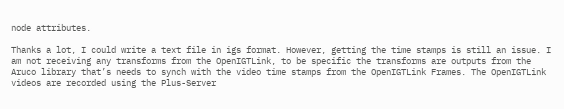node attributes.

Thanks a lot, I could write a text file in igs format. However, getting the time stamps is still an issue. I am not receiving any transforms from the OpenIGTLink, to be specific the transforms are outputs from the Aruco library that’s needs to synch with the video time stamps from the OpenIGTLink Frames. The OpenIGTLink videos are recorded using the Plus-Server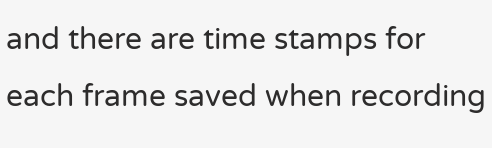and there are time stamps for each frame saved when recording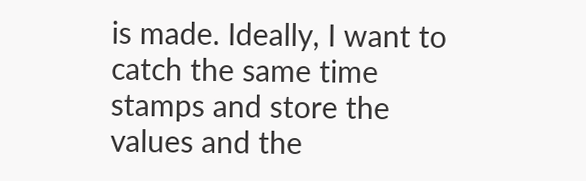is made. Ideally, I want to catch the same time stamps and store the values and the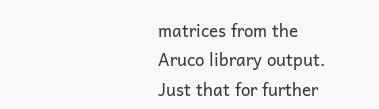matrices from the Aruco library output. Just that for further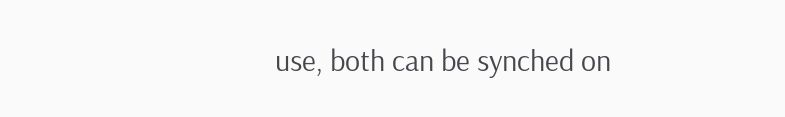use, both can be synched on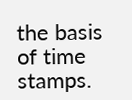the basis of time stamps.